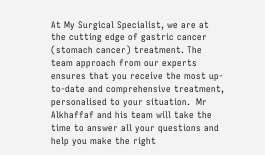At My Surgical Specialist, we are at the cutting edge of gastric cancer (stomach cancer) treatment. The team approach from our experts ensures that you receive the most up-to-date and comprehensive treatment, personalised to your situation.  Mr Alkhaffaf and his team will take the time to answer all your questions and help you make the right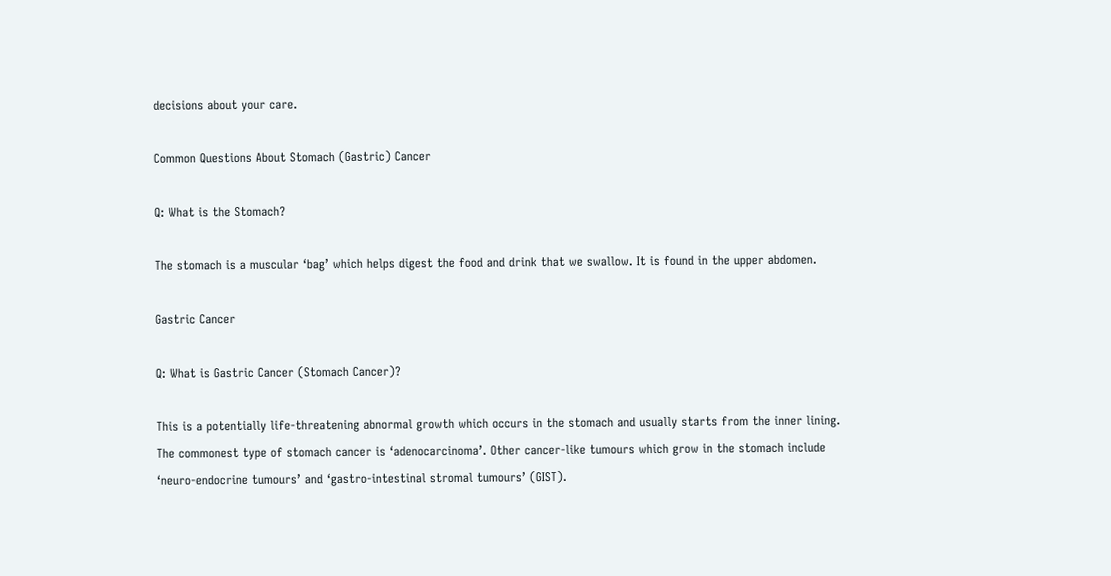decisions about your care.

Common Questions About Stomach (Gastric) Cancer

Q: What is the Stomach?

The stomach is a muscular ‘bag’ which helps digest the food and drink that we swallow. It is found in the upper abdomen.

Gastric Cancer

Q: What is Gastric Cancer (Stomach Cancer)?

This is a potentially life-threatening abnormal growth which occurs in the stomach and usually starts from the inner lining. The commonest type of stomach cancer is ‘adenocarcinoma’. Other cancer-like tumours which grow in the stomach include ‘neuro-endocrine tumours’ and ‘gastro-intestinal stromal tumours’ (GIST).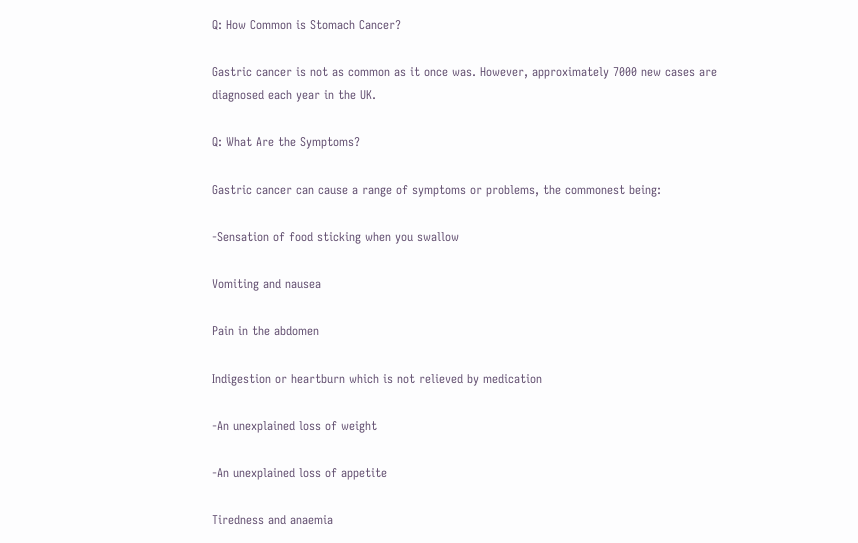Q: How Common is Stomach Cancer?

Gastric cancer is not as common as it once was. However, approximately 7000 new cases are diagnosed each year in the UK.

Q: What Are the Symptoms?

Gastric cancer can cause a range of symptoms or problems, the commonest being:

-Sensation of food sticking when you swallow

Vomiting and nausea

Pain in the abdomen

Indigestion or heartburn which is not relieved by medication

-An unexplained loss of weight

-An unexplained loss of appetite

Tiredness and anaemia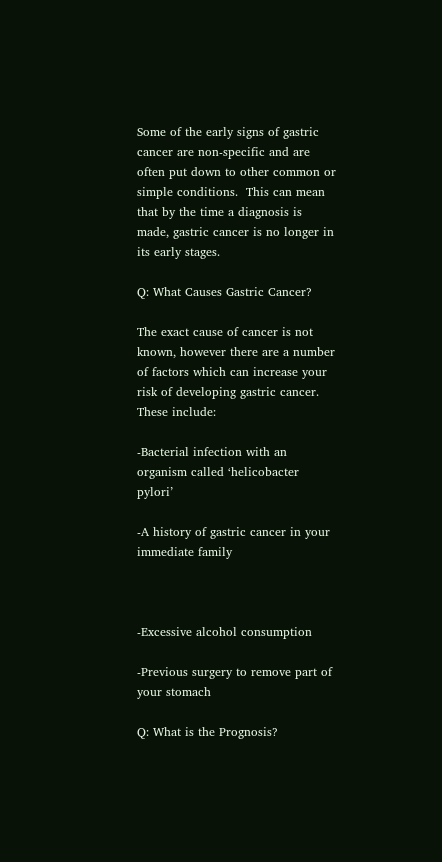Some of the early signs of gastric cancer are non-specific and are often put down to other common or simple conditions.  This can mean that by the time a diagnosis is made, gastric cancer is no longer in its early stages.

Q: What Causes Gastric Cancer?

The exact cause of cancer is not known, however there are a number of factors which can increase your risk of developing gastric cancer. These include:

-Bacterial infection with an organism called ‘helicobacter pylori’

-A history of gastric cancer in your immediate family



-Excessive alcohol consumption

-Previous surgery to remove part of your stomach

Q: What is the Prognosis?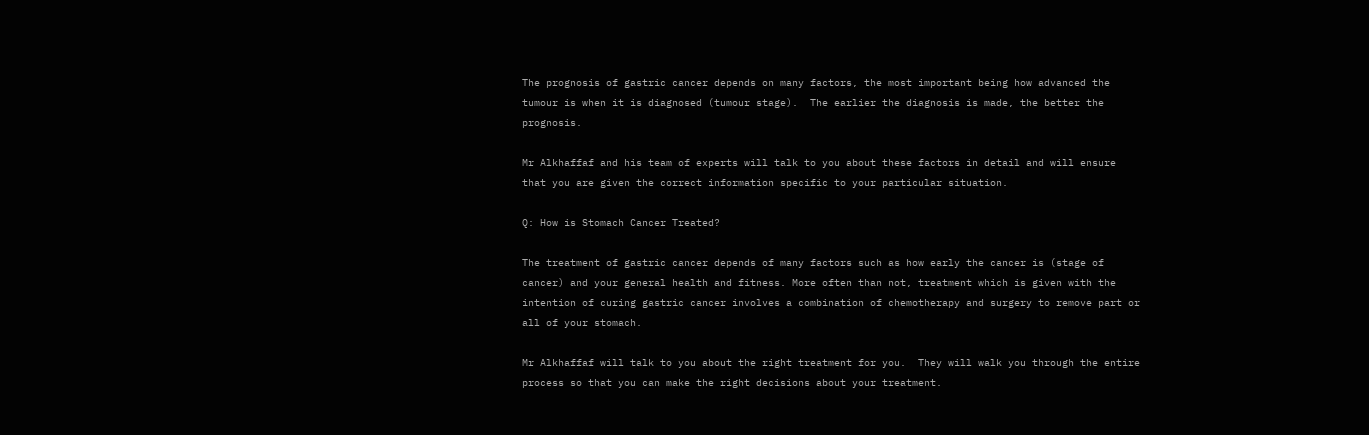The prognosis of gastric cancer depends on many factors, the most important being how advanced the tumour is when it is diagnosed (tumour stage).  The earlier the diagnosis is made, the better the prognosis.

Mr Alkhaffaf and his team of experts will talk to you about these factors in detail and will ensure that you are given the correct information specific to your particular situation.

Q: How is Stomach Cancer Treated?

The treatment of gastric cancer depends of many factors such as how early the cancer is (stage of cancer) and your general health and fitness. More often than not, treatment which is given with the intention of curing gastric cancer involves a combination of chemotherapy and surgery to remove part or all of your stomach.

Mr Alkhaffaf will talk to you about the right treatment for you.  They will walk you through the entire process so that you can make the right decisions about your treatment.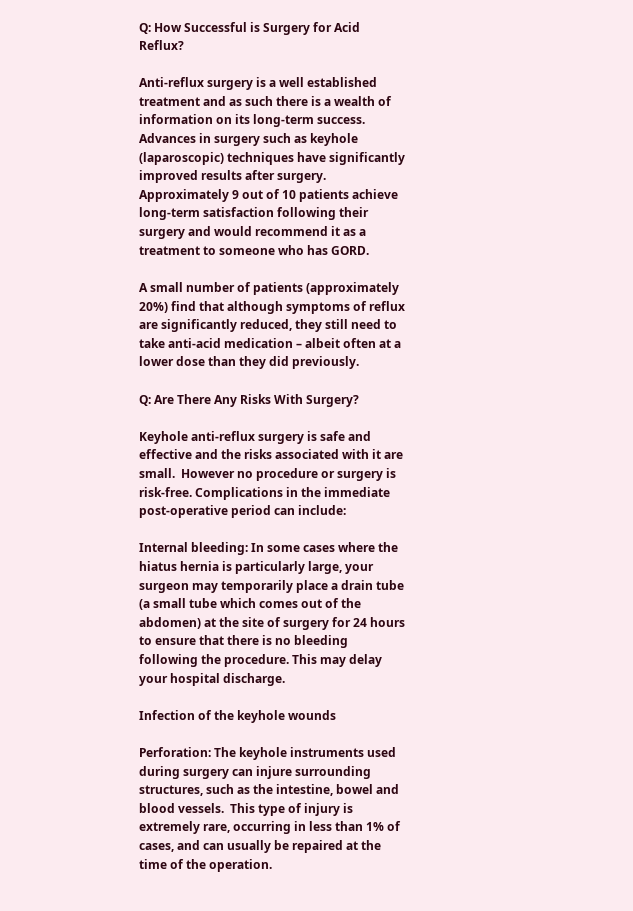Q: How Successful is Surgery for Acid Reflux?

Anti-reflux surgery is a well established treatment and as such there is a wealth of information on its long-term success.  Advances in surgery such as keyhole (laparoscopic) techniques have significantly improved results after surgery. Approximately 9 out of 10 patients achieve long-term satisfaction following their surgery and would recommend it as a treatment to someone who has GORD.

A small number of patients (approximately 20%) find that although symptoms of reflux are significantly reduced, they still need to take anti-acid medication – albeit often at a lower dose than they did previously.

Q: Are There Any Risks With Surgery?

Keyhole anti-reflux surgery is safe and effective and the risks associated with it are small.  However no procedure or surgery is risk-free. Complications in the immediate post-operative period can include:

Internal bleeding: In some cases where the hiatus hernia is particularly large, your surgeon may temporarily place a drain tube (a small tube which comes out of the abdomen) at the site of surgery for 24 hours to ensure that there is no bleeding following the procedure. This may delay your hospital discharge.

Infection of the keyhole wounds

Perforation: The keyhole instruments used during surgery can injure surrounding structures, such as the intestine, bowel and blood vessels.  This type of injury is extremely rare, occurring in less than 1% of cases, and can usually be repaired at the time of the operation.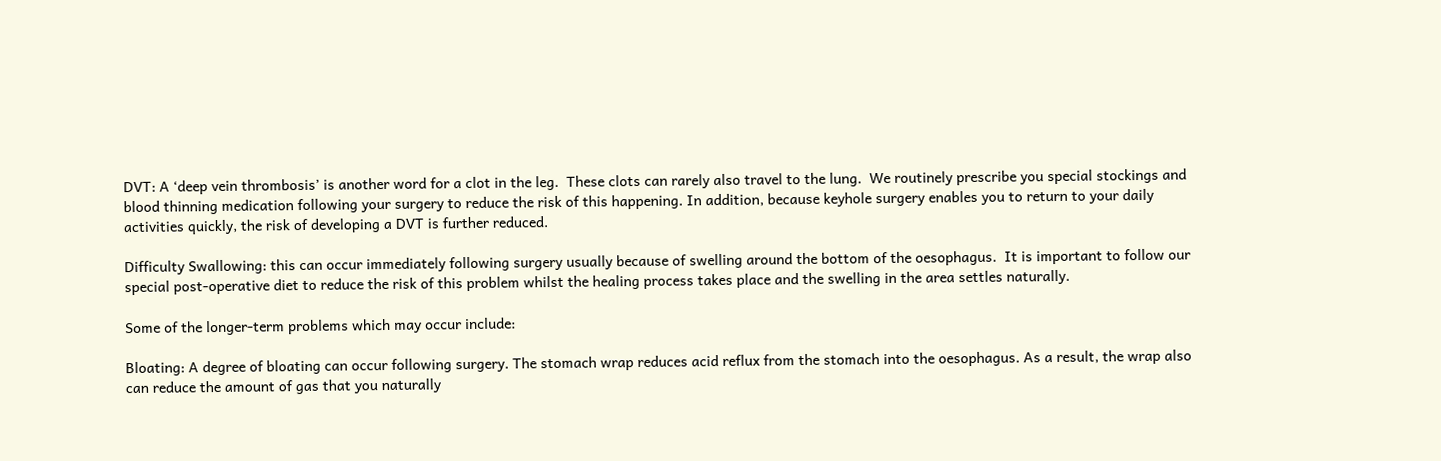DVT: A ‘deep vein thrombosis’ is another word for a clot in the leg.  These clots can rarely also travel to the lung.  We routinely prescribe you special stockings and blood thinning medication following your surgery to reduce the risk of this happening. In addition, because keyhole surgery enables you to return to your daily activities quickly, the risk of developing a DVT is further reduced.

Difficulty Swallowing: this can occur immediately following surgery usually because of swelling around the bottom of the oesophagus.  It is important to follow our special post-operative diet to reduce the risk of this problem whilst the healing process takes place and the swelling in the area settles naturally.

Some of the longer-term problems which may occur include:

Bloating: A degree of bloating can occur following surgery. The stomach wrap reduces acid reflux from the stomach into the oesophagus. As a result, the wrap also can reduce the amount of gas that you naturally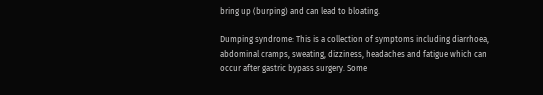bring up (burping) and can lead to bloating.

Dumping syndrome: This is a collection of symptoms including diarrhoea, abdominal cramps, sweating, dizziness, headaches and fatigue which can occur after gastric bypass surgery. Some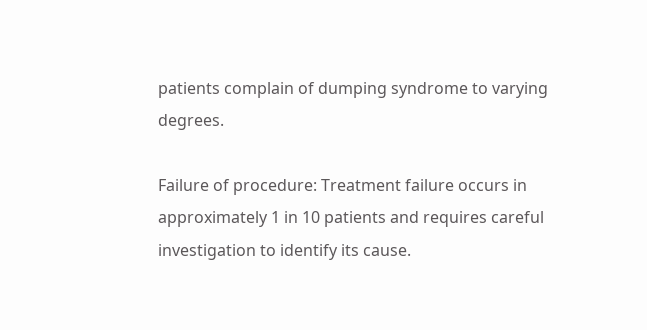patients complain of dumping syndrome to varying degrees.

Failure of procedure: Treatment failure occurs in approximately 1 in 10 patients and requires careful investigation to identify its cause.